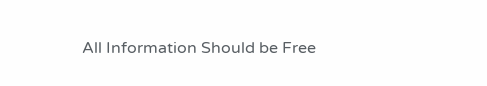All Information Should be Free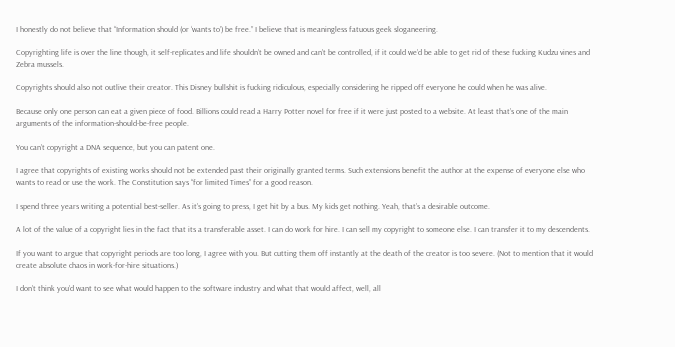I honestly do not believe that “Information should (or ‘wants to’) be free.” I believe that is meaningless fatuous geek sloganeering.

Copyrighting life is over the line though, it self-replicates and life shouldn’t be owned and can’t be controlled, if it could we’d be able to get rid of these fucking Kudzu vines and Zebra mussels.

Copyrights should also not outlive their creator. This Disney bullshit is fucking ridiculous, especially considering he ripped off everyone he could when he was alive.

Because only one person can eat a given piece of food. Billions could read a Harry Potter novel for free if it were just posted to a website. At least that’s one of the main arguments of the information-should-be-free people.

You can’t copyright a DNA sequence, but you can patent one.

I agree that copyrights of existing works should not be extended past their originally granted terms. Such extensions benefit the author at the expense of everyone else who wants to read or use the work. The Constitution says “for limited Times” for a good reason.

I spend three years writing a potential best-seller. As it’s going to press, I get hit by a bus. My kids get nothing. Yeah, that’s a desirable outcome.

A lot of the value of a copyright lies in the fact that its a transferable asset. I can do work for hire. I can sell my copyright to someone else. I can transfer it to my descendents.

If you want to argue that copyright periods are too long, I agree with you. But cutting them off instantly at the death of the creator is too severe. (Not to mention that it would create absolute chaos in work-for-hire situations.)

I don’t think you’d want to see what would happen to the software industry and what that would affect, well, all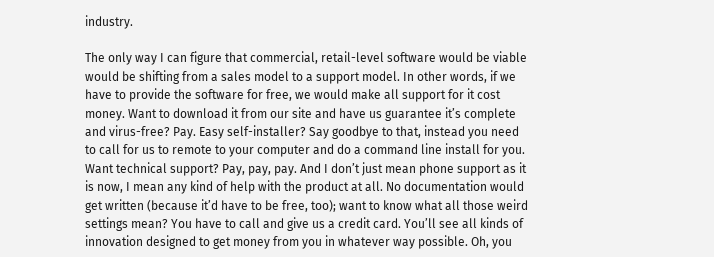industry.

The only way I can figure that commercial, retail-level software would be viable would be shifting from a sales model to a support model. In other words, if we have to provide the software for free, we would make all support for it cost money. Want to download it from our site and have us guarantee it’s complete and virus-free? Pay. Easy self-installer? Say goodbye to that, instead you need to call for us to remote to your computer and do a command line install for you. Want technical support? Pay, pay, pay. And I don’t just mean phone support as it is now, I mean any kind of help with the product at all. No documentation would get written (because it’d have to be free, too); want to know what all those weird settings mean? You have to call and give us a credit card. You’ll see all kinds of innovation designed to get money from you in whatever way possible. Oh, you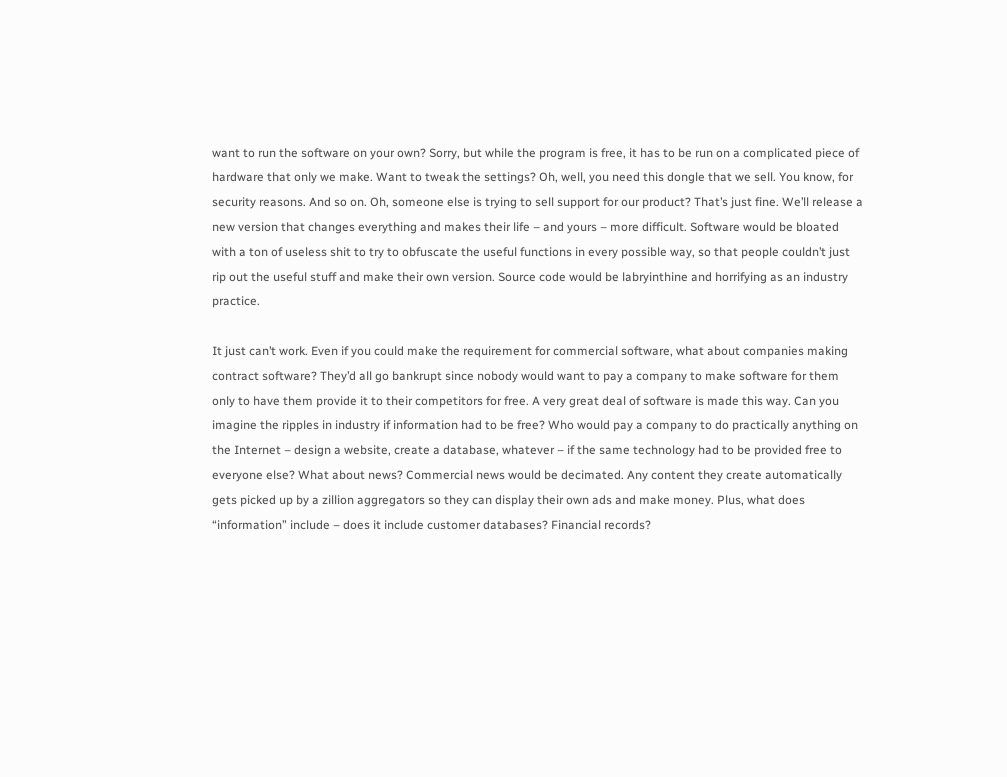want to run the software on your own? Sorry, but while the program is free, it has to be run on a complicated piece of hardware that only we make. Want to tweak the settings? Oh, well, you need this dongle that we sell. You know, for security reasons. And so on. Oh, someone else is trying to sell support for our product? That’s just fine. We’ll release a new version that changes everything and makes their life – and yours – more difficult. Software would be bloated with a ton of useless shit to try to obfuscate the useful functions in every possible way, so that people couldn’t just rip out the useful stuff and make their own version. Source code would be labryinthine and horrifying as an industry practice.

It just can’t work. Even if you could make the requirement for commercial software, what about companies making contract software? They’d all go bankrupt since nobody would want to pay a company to make software for them only to have them provide it to their competitors for free. A very great deal of software is made this way. Can you imagine the ripples in industry if information had to be free? Who would pay a company to do practically anything on the Internet – design a website, create a database, whatever – if the same technology had to be provided free to everyone else? What about news? Commercial news would be decimated. Any content they create automatically gets picked up by a zillion aggregators so they can display their own ads and make money. Plus, what does “information” include – does it include customer databases? Financial records?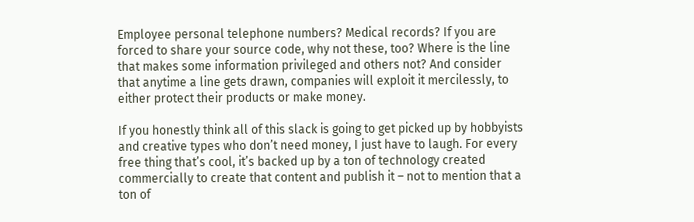Employee personal telephone numbers? Medical records? If you are forced to share your source code, why not these, too? Where is the line that makes some information privileged and others not? And consider that anytime a line gets drawn, companies will exploit it mercilessly, to either protect their products or make money.

If you honestly think all of this slack is going to get picked up by hobbyists and creative types who don’t need money, I just have to laugh. For every free thing that’s cool, it’s backed up by a ton of technology created commercially to create that content and publish it – not to mention that a ton of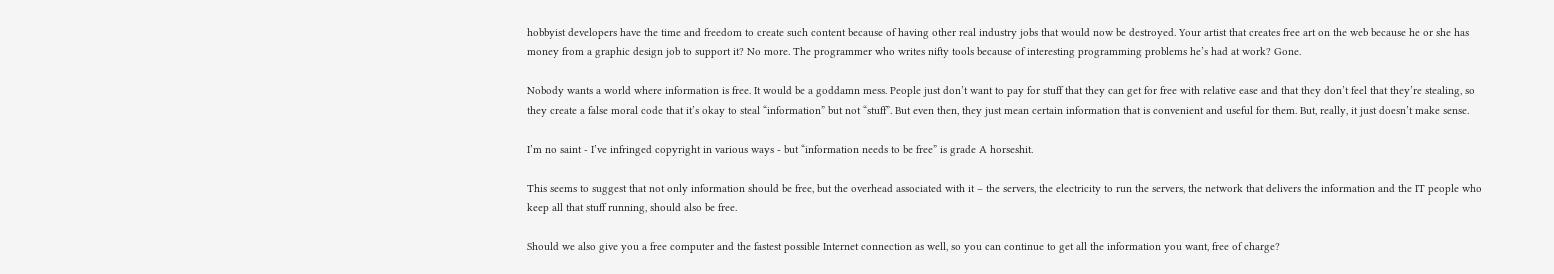hobbyist developers have the time and freedom to create such content because of having other real industry jobs that would now be destroyed. Your artist that creates free art on the web because he or she has money from a graphic design job to support it? No more. The programmer who writes nifty tools because of interesting programming problems he’s had at work? Gone.

Nobody wants a world where information is free. It would be a goddamn mess. People just don’t want to pay for stuff that they can get for free with relative ease and that they don’t feel that they’re stealing, so they create a false moral code that it’s okay to steal “information” but not “stuff”. But even then, they just mean certain information that is convenient and useful for them. But, really, it just doesn’t make sense.

I’m no saint - I’ve infringed copyright in various ways - but “information needs to be free” is grade A horseshit.

This seems to suggest that not only information should be free, but the overhead associated with it – the servers, the electricity to run the servers, the network that delivers the information and the IT people who keep all that stuff running, should also be free.

Should we also give you a free computer and the fastest possible Internet connection as well, so you can continue to get all the information you want, free of charge?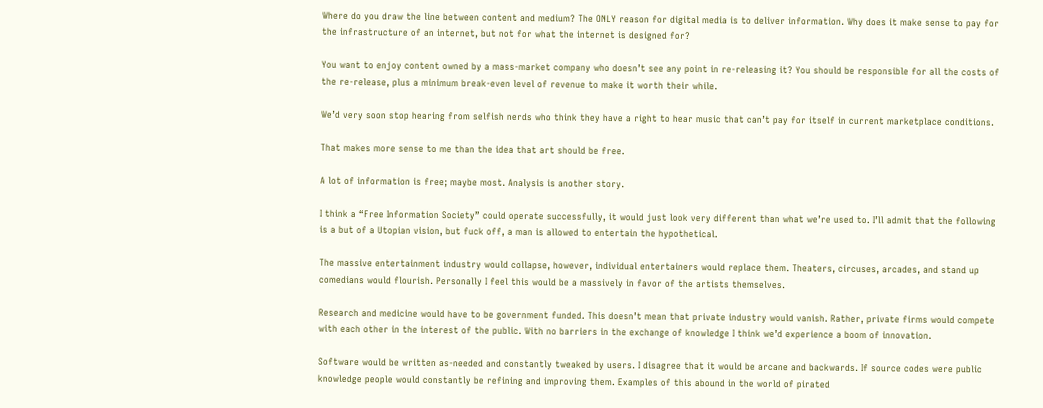Where do you draw the line between content and medium? The ONLY reason for digital media is to deliver information. Why does it make sense to pay for the infrastructure of an internet, but not for what the internet is designed for?

You want to enjoy content owned by a mass-market company who doesn’t see any point in re-releasing it? You should be responsible for all the costs of the re-release, plus a minimum break-even level of revenue to make it worth their while.

We’d very soon stop hearing from selfish nerds who think they have a right to hear music that can’t pay for itself in current marketplace conditions.

That makes more sense to me than the idea that art should be free.

A lot of information is free; maybe most. Analysis is another story.

I think a “Free Information Society” could operate successfully, it would just look very different than what we’re used to. I’ll admit that the following is a but of a Utopian vision, but fuck off, a man is allowed to entertain the hypothetical.

The massive entertainment industry would collapse, however, individual entertainers would replace them. Theaters, circuses, arcades, and stand up comedians would flourish. Personally I feel this would be a massively in favor of the artists themselves.

Research and medicine would have to be government funded. This doesn’t mean that private industry would vanish. Rather, private firms would compete with each other in the interest of the public. With no barriers in the exchange of knowledge I think we’d experience a boom of innovation.

Software would be written as-needed and constantly tweaked by users. I disagree that it would be arcane and backwards. If source codes were public knowledge people would constantly be refining and improving them. Examples of this abound in the world of pirated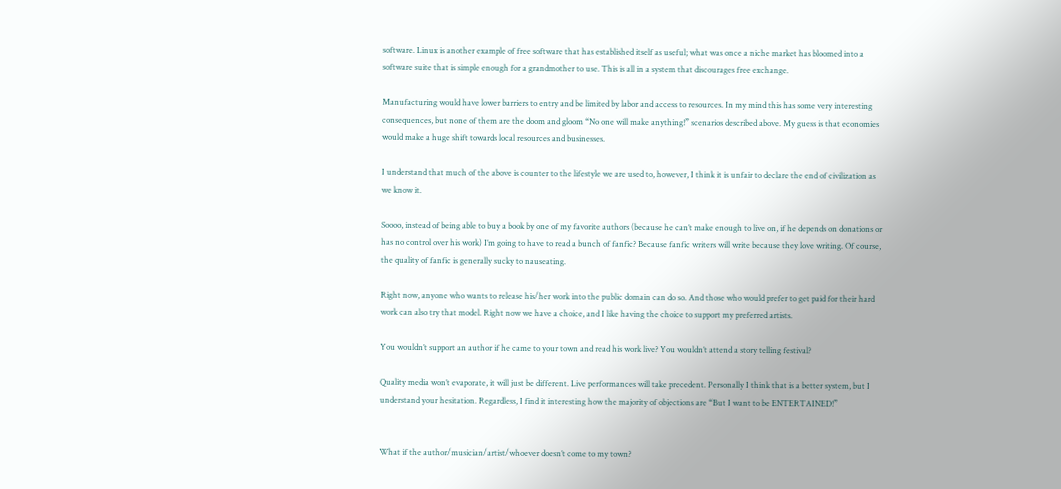software. Linux is another example of free software that has established itself as useful; what was once a niche market has bloomed into a software suite that is simple enough for a grandmother to use. This is all in a system that discourages free exchange.

Manufacturing would have lower barriers to entry and be limited by labor and access to resources. In my mind this has some very interesting consequences, but none of them are the doom and gloom “No one will make anything!” scenarios described above. My guess is that economies would make a huge shift towards local resources and businesses.

I understand that much of the above is counter to the lifestyle we are used to, however, I think it is unfair to declare the end of civilization as we know it.

Soooo, instead of being able to buy a book by one of my favorite authors (because he can’t make enough to live on, if he depends on donations or has no control over his work) I’m going to have to read a bunch of fanfic? Because fanfic writers will write because they love writing. Of course, the quality of fanfic is generally sucky to nauseating.

Right now, anyone who wants to release his/her work into the public domain can do so. And those who would prefer to get paid for their hard work can also try that model. Right now we have a choice, and I like having the choice to support my preferred artists.

You wouldn’t support an author if he came to your town and read his work live? You wouldn’t attend a story telling festival?

Quality media won’t evaporate, it will just be different. Live performances will take precedent. Personally I think that is a better system, but I understand your hesitation. Regardless, I find it interesting how the majority of objections are “But I want to be ENTERTAINED!”


What if the author/musician/artist/whoever doesn’t come to my town?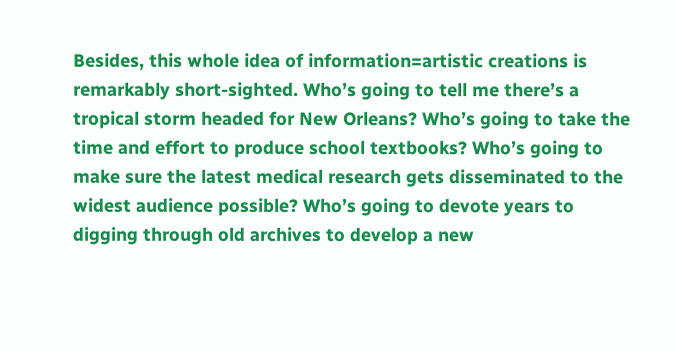Besides, this whole idea of information=artistic creations is remarkably short-sighted. Who’s going to tell me there’s a tropical storm headed for New Orleans? Who’s going to take the time and effort to produce school textbooks? Who’s going to make sure the latest medical research gets disseminated to the widest audience possible? Who’s going to devote years to digging through old archives to develop a new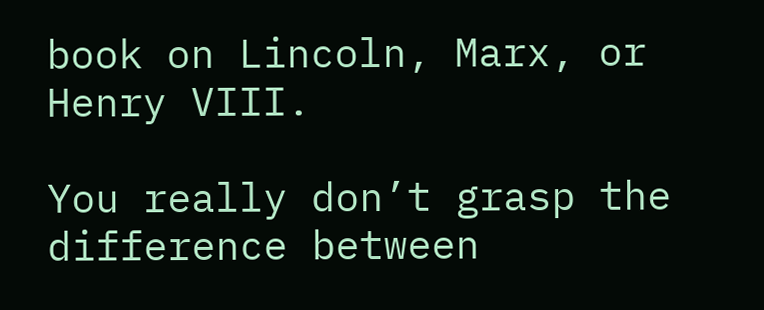book on Lincoln, Marx, or Henry VIII.

You really don’t grasp the difference between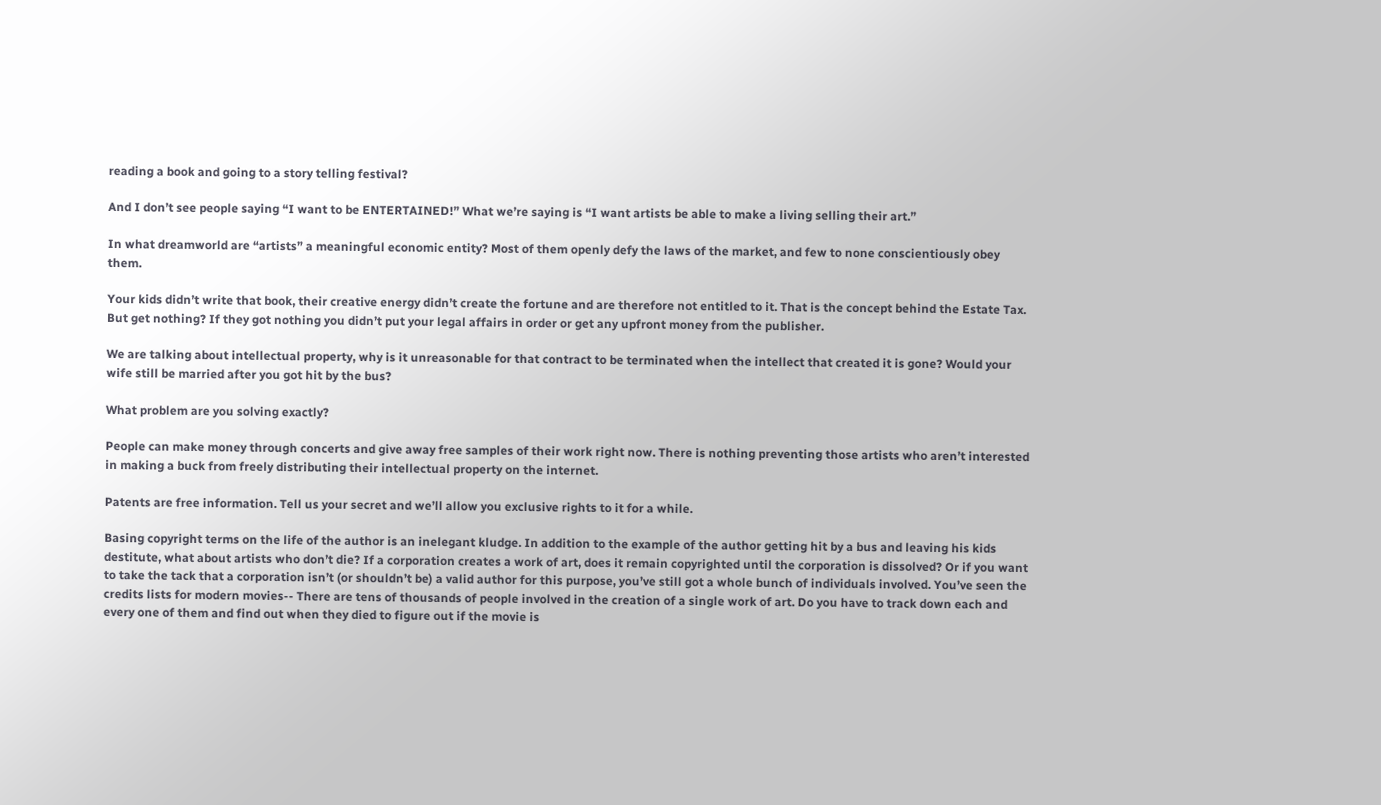reading a book and going to a story telling festival?

And I don’t see people saying “I want to be ENTERTAINED!” What we’re saying is “I want artists be able to make a living selling their art.”

In what dreamworld are “artists” a meaningful economic entity? Most of them openly defy the laws of the market, and few to none conscientiously obey them.

Your kids didn’t write that book, their creative energy didn’t create the fortune and are therefore not entitled to it. That is the concept behind the Estate Tax. But get nothing? If they got nothing you didn’t put your legal affairs in order or get any upfront money from the publisher.

We are talking about intellectual property, why is it unreasonable for that contract to be terminated when the intellect that created it is gone? Would your wife still be married after you got hit by the bus?

What problem are you solving exactly?

People can make money through concerts and give away free samples of their work right now. There is nothing preventing those artists who aren’t interested in making a buck from freely distributing their intellectual property on the internet.

Patents are free information. Tell us your secret and we’ll allow you exclusive rights to it for a while.

Basing copyright terms on the life of the author is an inelegant kludge. In addition to the example of the author getting hit by a bus and leaving his kids destitute, what about artists who don’t die? If a corporation creates a work of art, does it remain copyrighted until the corporation is dissolved? Or if you want to take the tack that a corporation isn’t (or shouldn’t be) a valid author for this purpose, you’ve still got a whole bunch of individuals involved. You’ve seen the credits lists for modern movies-- There are tens of thousands of people involved in the creation of a single work of art. Do you have to track down each and every one of them and find out when they died to figure out if the movie is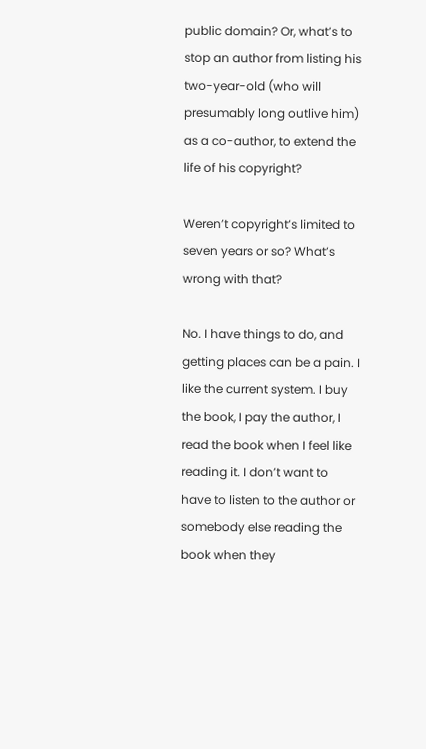public domain? Or, what’s to stop an author from listing his two-year-old (who will presumably long outlive him) as a co-author, to extend the life of his copyright?

Weren’t copyright’s limited to seven years or so? What’s wrong with that?

No. I have things to do, and getting places can be a pain. I like the current system. I buy the book, I pay the author, I read the book when I feel like reading it. I don’t want to have to listen to the author or somebody else reading the book when they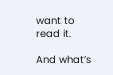want to read it.

And what’s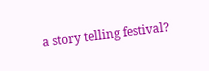a story telling festival?